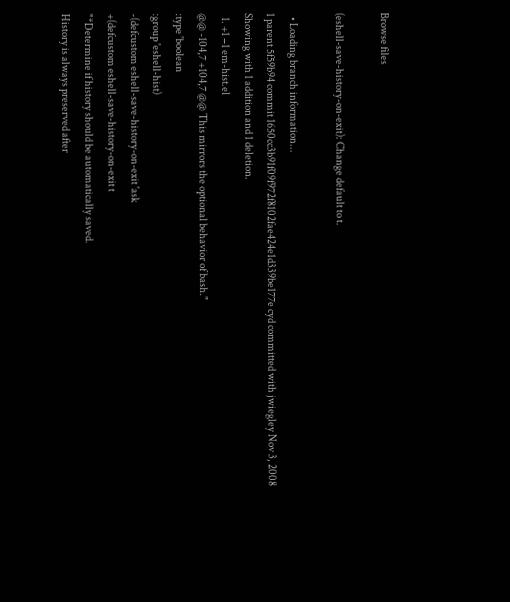Browse files

(eshell-save-history-on-exit): Change default to t.

  • Loading branch information...
1 parent 5f59b94 commit 1650cc3b91f09f972f8102fae424e1d339be177e cyd committed with jwiegley Nov 3, 2008
Showing with 1 addition and 1 deletion.
  1. +1 −1 em-hist.el
@@ -104,7 +104,7 @@ This mirrors the optional behavior of bash."
:type 'boolean
:group 'eshell-hist)
-(defcustom eshell-save-history-on-exit 'ask
+(defcustom eshell-save-history-on-exit t
"*Determine if history should be automatically saved.
History is always preserved after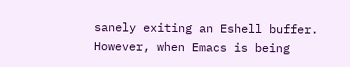sanely exiting an Eshell buffer.
However, when Emacs is being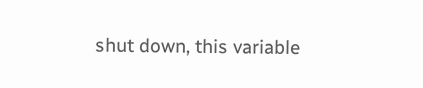shut down, this variable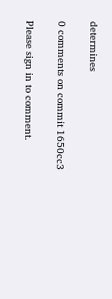determines

0 comments on commit 1650cc3

Please sign in to comment.